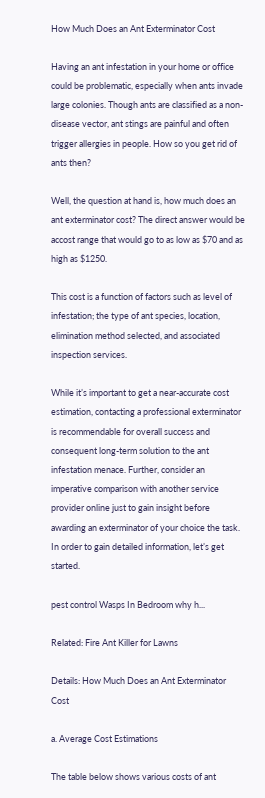How Much Does an Ant Exterminator Cost

Having an ant infestation in your home or office could be problematic, especially when ants invade large colonies. Though ants are classified as a non-disease vector, ant stings are painful and often trigger allergies in people. How so you get rid of ants then?

Well, the question at hand is, how much does an ant exterminator cost? The direct answer would be accost range that would go to as low as $70 and as high as $1250.

This cost is a function of factors such as level of infestation; the type of ant species, location, elimination method selected, and associated inspection services.

While it’s important to get a near-accurate cost estimation, contacting a professional exterminator is recommendable for overall success and consequent long-term solution to the ant infestation menace. Further, consider an imperative comparison with another service provider online just to gain insight before awarding an exterminator of your choice the task. In order to gain detailed information, let’s get started.

pest control Wasps In Bedroom why h...

Related: Fire Ant Killer for Lawns

Details: How Much Does an Ant Exterminator Cost

a. Average Cost Estimations

The table below shows various costs of ant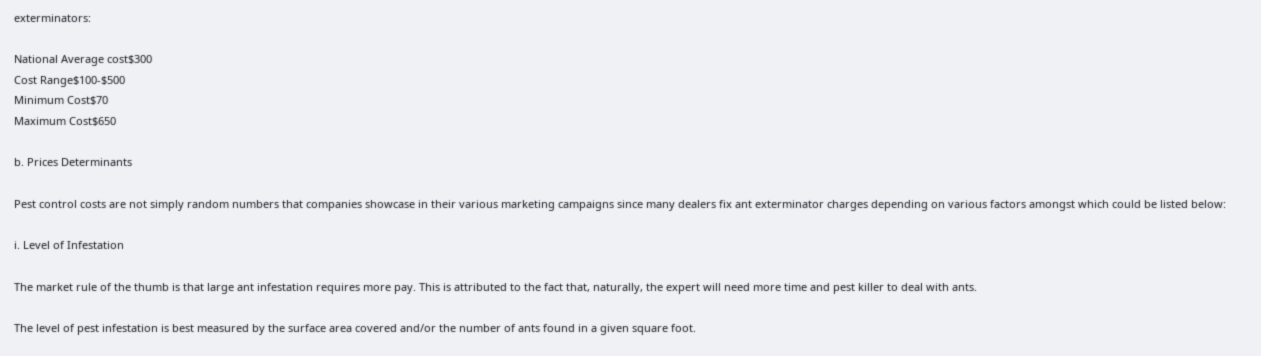exterminators:

National Average cost$300
Cost Range$100-$500
Minimum Cost$70
Maximum Cost$650

b. Prices Determinants

Pest control costs are not simply random numbers that companies showcase in their various marketing campaigns since many dealers fix ant exterminator charges depending on various factors amongst which could be listed below:

i. Level of Infestation

The market rule of the thumb is that large ant infestation requires more pay. This is attributed to the fact that, naturally, the expert will need more time and pest killer to deal with ants.

The level of pest infestation is best measured by the surface area covered and/or the number of ants found in a given square foot.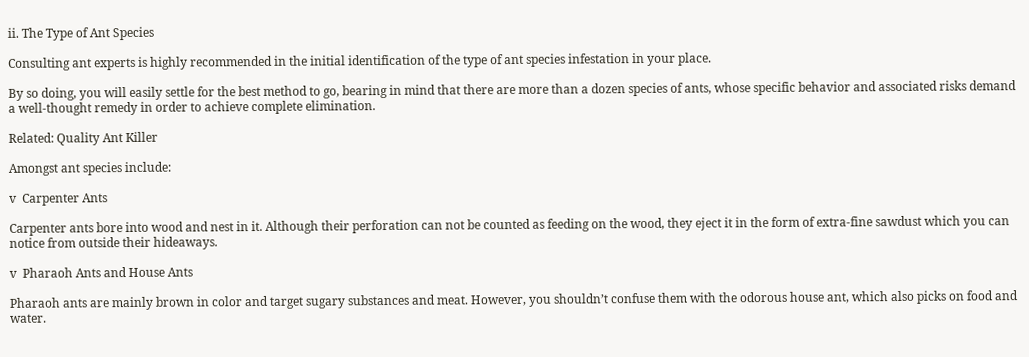ii. The Type of Ant Species

Consulting ant experts is highly recommended in the initial identification of the type of ant species infestation in your place.

By so doing, you will easily settle for the best method to go, bearing in mind that there are more than a dozen species of ants, whose specific behavior and associated risks demand a well-thought remedy in order to achieve complete elimination.

Related: Quality Ant Killer

Amongst ant species include:

v  Carpenter Ants

Carpenter ants bore into wood and nest in it. Although their perforation can not be counted as feeding on the wood, they eject it in the form of extra-fine sawdust which you can notice from outside their hideaways.

v  Pharaoh Ants and House Ants

Pharaoh ants are mainly brown in color and target sugary substances and meat. However, you shouldn’t confuse them with the odorous house ant, which also picks on food and water.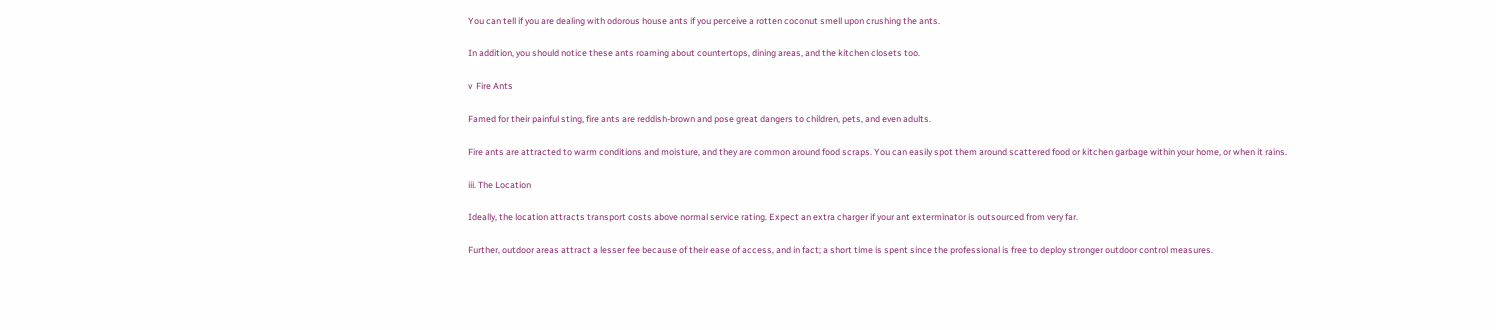You can tell if you are dealing with odorous house ants if you perceive a rotten coconut smell upon crushing the ants.

In addition, you should notice these ants roaming about countertops, dining areas, and the kitchen closets too.

v  Fire Ants

Famed for their painful sting, fire ants are reddish-brown and pose great dangers to children, pets, and even adults.

Fire ants are attracted to warm conditions and moisture, and they are common around food scraps. You can easily spot them around scattered food or kitchen garbage within your home, or when it rains.

iii. The Location

Ideally, the location attracts transport costs above normal service rating. Expect an extra charger if your ant exterminator is outsourced from very far.

Further, outdoor areas attract a lesser fee because of their ease of access, and in fact; a short time is spent since the professional is free to deploy stronger outdoor control measures.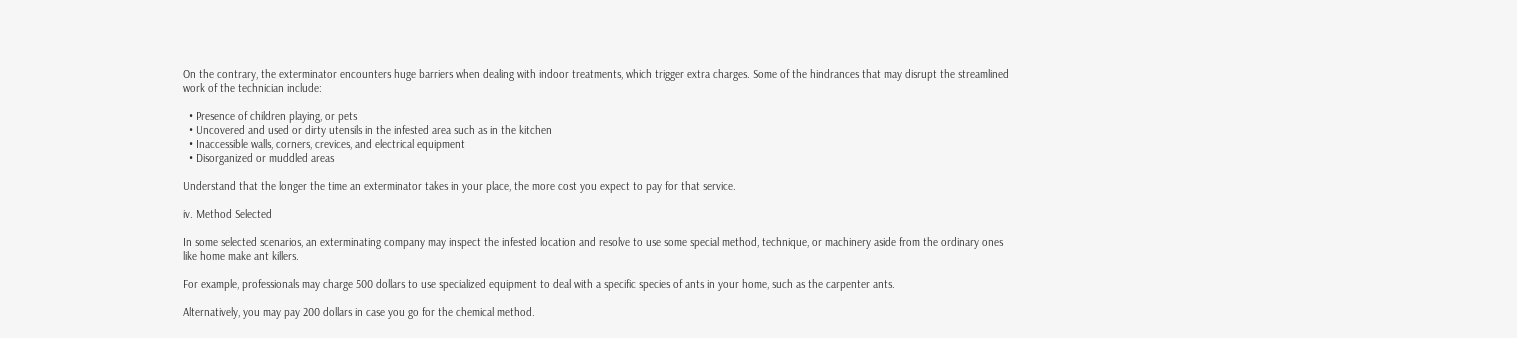On the contrary, the exterminator encounters huge barriers when dealing with indoor treatments, which trigger extra charges. Some of the hindrances that may disrupt the streamlined work of the technician include:

  • Presence of children playing, or pets
  • Uncovered and used or dirty utensils in the infested area such as in the kitchen
  • Inaccessible walls, corners, crevices, and electrical equipment
  • Disorganized or muddled areas

Understand that the longer the time an exterminator takes in your place, the more cost you expect to pay for that service.

iv. Method Selected

In some selected scenarios, an exterminating company may inspect the infested location and resolve to use some special method, technique, or machinery aside from the ordinary ones like home make ant killers.

For example, professionals may charge 500 dollars to use specialized equipment to deal with a specific species of ants in your home, such as the carpenter ants.

Alternatively, you may pay 200 dollars in case you go for the chemical method.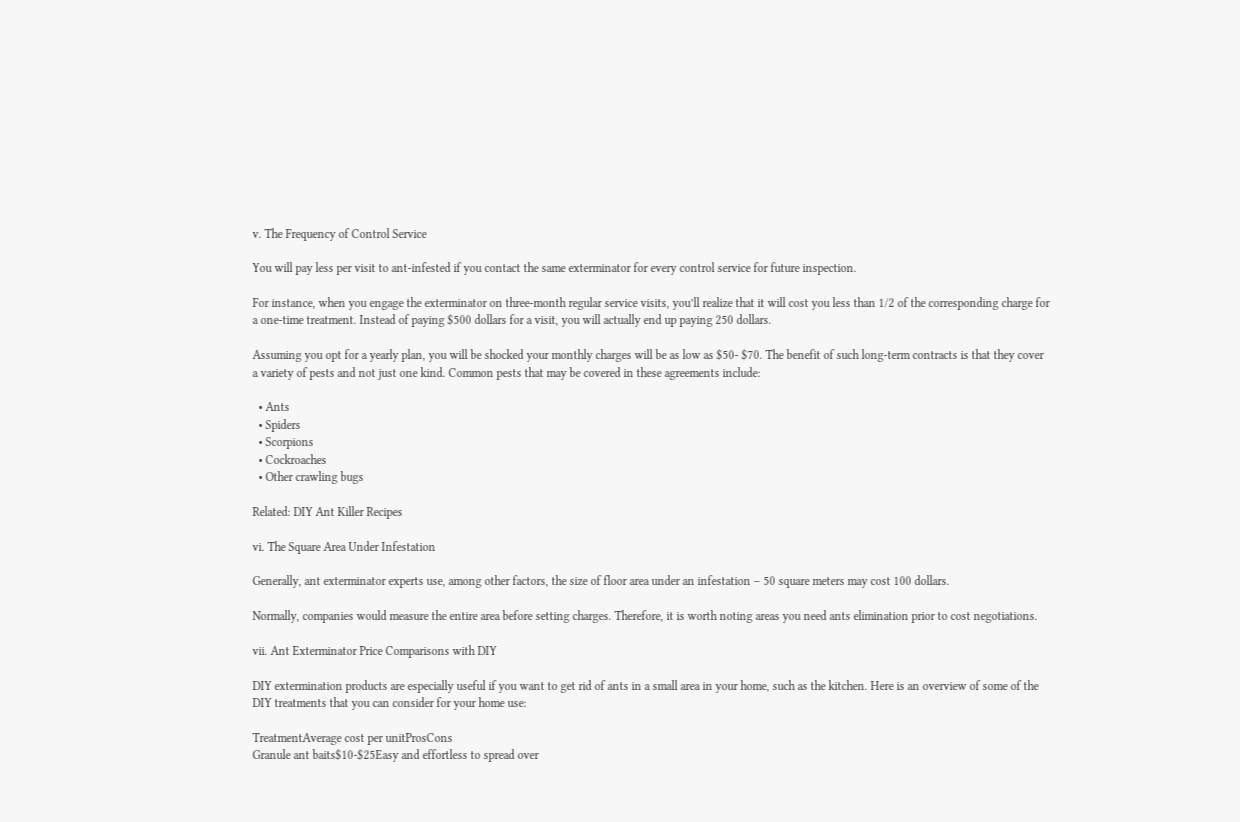v. The Frequency of Control Service

You will pay less per visit to ant-infested if you contact the same exterminator for every control service for future inspection.

For instance, when you engage the exterminator on three-month regular service visits, you’ll realize that it will cost you less than 1/2 of the corresponding charge for a one-time treatment. Instead of paying $500 dollars for a visit, you will actually end up paying 250 dollars.

Assuming you opt for a yearly plan, you will be shocked your monthly charges will be as low as $50- $70. The benefit of such long-term contracts is that they cover a variety of pests and not just one kind. Common pests that may be covered in these agreements include:

  • Ants
  • Spiders
  • Scorpions
  • Cockroaches
  • Other crawling bugs

Related: DIY Ant Killer Recipes

vi. The Square Area Under Infestation

Generally, ant exterminator experts use, among other factors, the size of floor area under an infestation – 50 square meters may cost 100 dollars.

Normally, companies would measure the entire area before setting charges. Therefore, it is worth noting areas you need ants elimination prior to cost negotiations.

vii. Ant Exterminator Price Comparisons with DIY

DIY extermination products are especially useful if you want to get rid of ants in a small area in your home, such as the kitchen. Here is an overview of some of the DIY treatments that you can consider for your home use:

TreatmentAverage cost per unitProsCons
Granule ant baits$10-$25Easy and effortless to spread over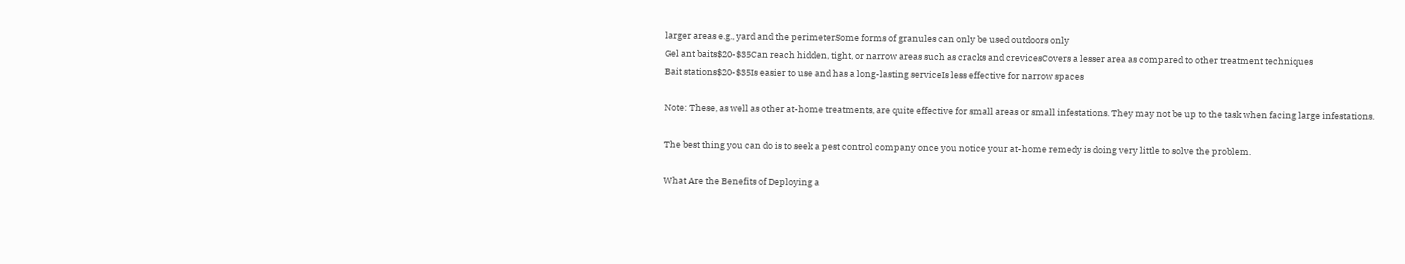larger areas e.g., yard and the perimeterSome forms of granules can only be used outdoors only
Gel ant baits$20-$35Can reach hidden, tight, or narrow areas such as cracks and crevicesCovers a lesser area as compared to other treatment techniques
Bait stations$20-$35Is easier to use and has a long-lasting serviceIs less effective for narrow spaces

Note: These, as well as other at-home treatments, are quite effective for small areas or small infestations. They may not be up to the task when facing large infestations.

The best thing you can do is to seek a pest control company once you notice your at-home remedy is doing very little to solve the problem.

What Are the Benefits of Deploying a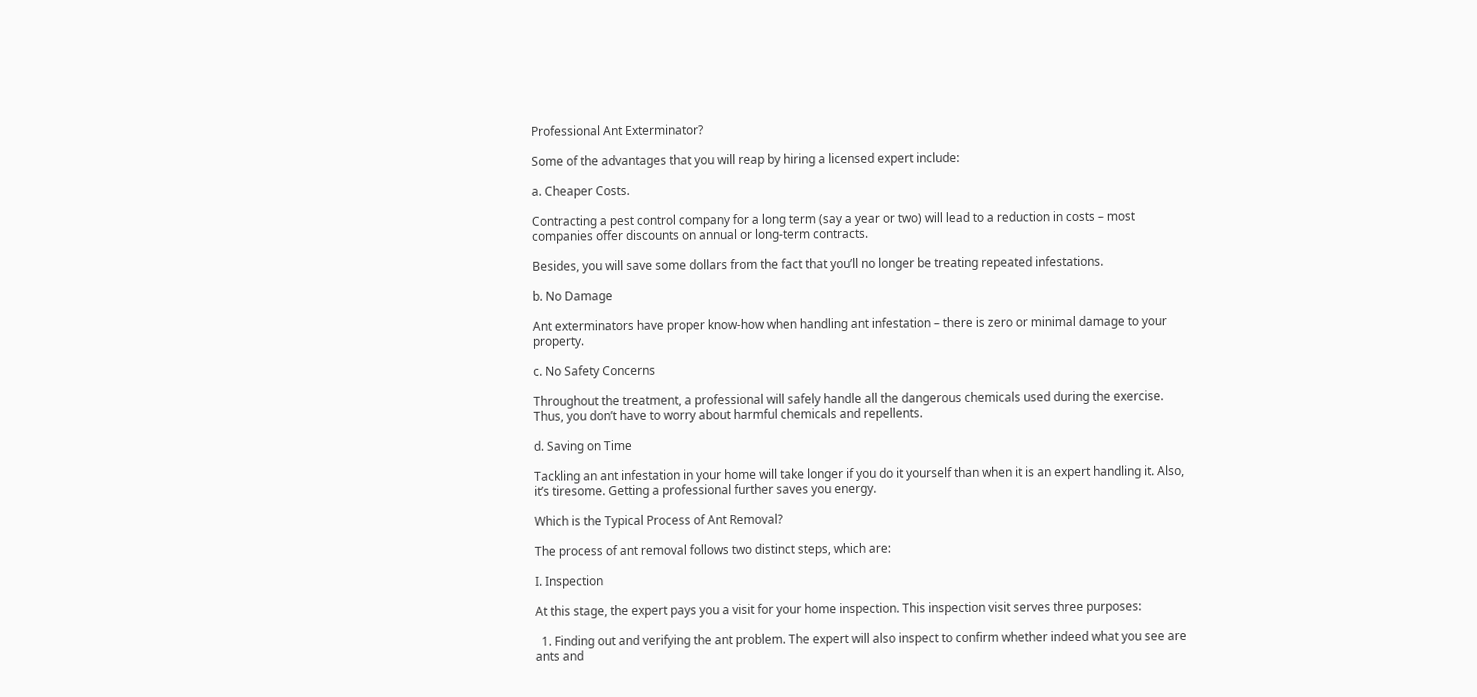Professional Ant Exterminator?

Some of the advantages that you will reap by hiring a licensed expert include:

a. Cheaper Costs.

Contracting a pest control company for a long term (say a year or two) will lead to a reduction in costs – most companies offer discounts on annual or long-term contracts.

Besides, you will save some dollars from the fact that you’ll no longer be treating repeated infestations.

b. No Damage

Ant exterminators have proper know-how when handling ant infestation – there is zero or minimal damage to your property.

c. No Safety Concerns

Throughout the treatment, a professional will safely handle all the dangerous chemicals used during the exercise. Thus, you don’t have to worry about harmful chemicals and repellents.

d. Saving on Time

Tackling an ant infestation in your home will take longer if you do it yourself than when it is an expert handling it. Also, it’s tiresome. Getting a professional further saves you energy.

Which is the Typical Process of Ant Removal?

The process of ant removal follows two distinct steps, which are:

I. Inspection

At this stage, the expert pays you a visit for your home inspection. This inspection visit serves three purposes:

  1. Finding out and verifying the ant problem. The expert will also inspect to confirm whether indeed what you see are ants and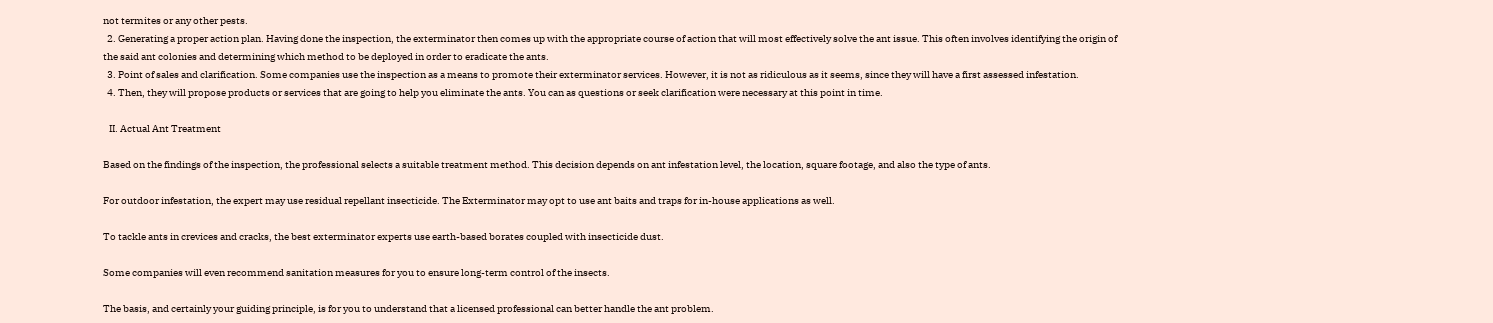not termites or any other pests.
  2. Generating a proper action plan. Having done the inspection, the exterminator then comes up with the appropriate course of action that will most effectively solve the ant issue. This often involves identifying the origin of the said ant colonies and determining which method to be deployed in order to eradicate the ants.
  3. Point of sales and clarification. Some companies use the inspection as a means to promote their exterminator services. However, it is not as ridiculous as it seems, since they will have a first assessed infestation.
  4. Then, they will propose products or services that are going to help you eliminate the ants. You can as questions or seek clarification were necessary at this point in time.

   II. Actual Ant Treatment

Based on the findings of the inspection, the professional selects a suitable treatment method. This decision depends on ant infestation level, the location, square footage, and also the type of ants.

For outdoor infestation, the expert may use residual repellant insecticide. The Exterminator may opt to use ant baits and traps for in-house applications as well.

To tackle ants in crevices and cracks, the best exterminator experts use earth-based borates coupled with insecticide dust.

Some companies will even recommend sanitation measures for you to ensure long-term control of the insects.

The basis, and certainly your guiding principle, is for you to understand that a licensed professional can better handle the ant problem.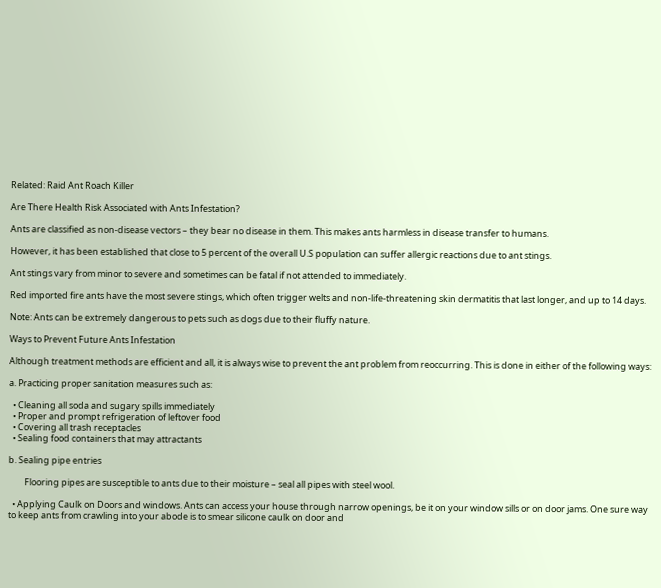Related: Raid Ant Roach Killer

Are There Health Risk Associated with Ants Infestation?

Ants are classified as non-disease vectors – they bear no disease in them. This makes ants harmless in disease transfer to humans.

However, it has been established that close to 5 percent of the overall U.S population can suffer allergic reactions due to ant stings.

Ant stings vary from minor to severe and sometimes can be fatal if not attended to immediately.

Red imported fire ants have the most severe stings, which often trigger welts and non-life-threatening skin dermatitis that last longer, and up to 14 days.

Note: Ants can be extremely dangerous to pets such as dogs due to their fluffy nature.

Ways to Prevent Future Ants Infestation

Although treatment methods are efficient and all, it is always wise to prevent the ant problem from reoccurring. This is done in either of the following ways:

a. Practicing proper sanitation measures such as:

  • Cleaning all soda and sugary spills immediately
  • Proper and prompt refrigeration of leftover food
  • Covering all trash receptacles
  • Sealing food containers that may attractants

b. Sealing pipe entries

        Flooring pipes are susceptible to ants due to their moisture – seal all pipes with steel wool.

  • Applying Caulk on Doors and windows. Ants can access your house through narrow openings, be it on your window sills or on door jams. One sure way to keep ants from crawling into your abode is to smear silicone caulk on door and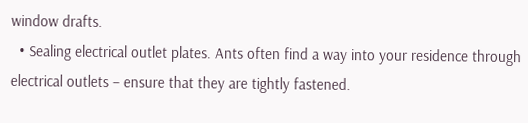window drafts.
  • Sealing electrical outlet plates. Ants often find a way into your residence through electrical outlets – ensure that they are tightly fastened.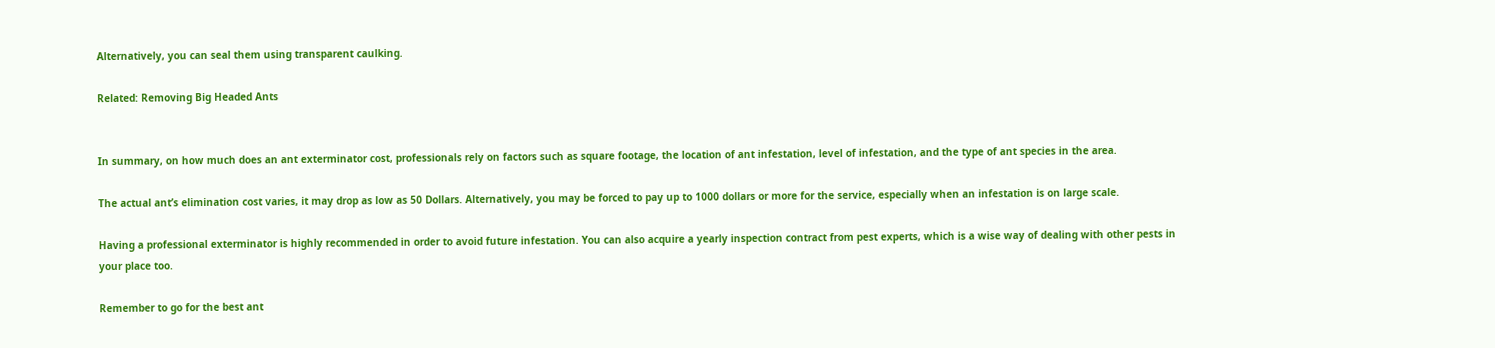Alternatively, you can seal them using transparent caulking.

Related: Removing Big Headed Ants


In summary, on how much does an ant exterminator cost, professionals rely on factors such as square footage, the location of ant infestation, level of infestation, and the type of ant species in the area.

The actual ant’s elimination cost varies, it may drop as low as 50 Dollars. Alternatively, you may be forced to pay up to 1000 dollars or more for the service, especially when an infestation is on large scale.

Having a professional exterminator is highly recommended in order to avoid future infestation. You can also acquire a yearly inspection contract from pest experts, which is a wise way of dealing with other pests in your place too.

Remember to go for the best ant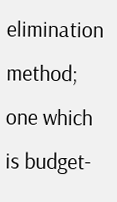elimination method; one which is budget-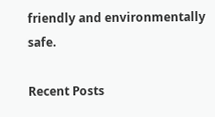friendly and environmentally safe.

Recent Posts